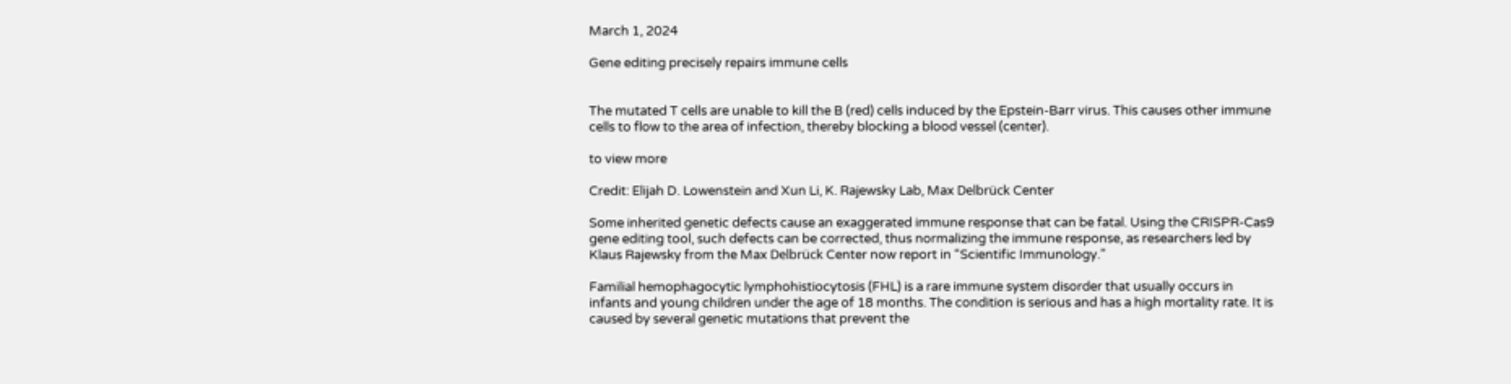March 1, 2024

Gene editing precisely repairs immune cells


The mutated T cells are unable to kill the B (red) cells induced by the Epstein-Barr virus. This causes other immune cells to flow to the area of infection, thereby blocking a blood vessel (center).

to view more

Credit: Elijah D. Lowenstein and Xun Li, K. Rajewsky Lab, Max Delbrück Center

Some inherited genetic defects cause an exaggerated immune response that can be fatal. Using the CRISPR-Cas9 gene editing tool, such defects can be corrected, thus normalizing the immune response, as researchers led by Klaus Rajewsky from the Max Delbrück Center now report in “Scientific Immunology.”

Familial hemophagocytic lymphohistiocytosis (FHL) is a rare immune system disorder that usually occurs in infants and young children under the age of 18 months. The condition is serious and has a high mortality rate. It is caused by several genetic mutations that prevent the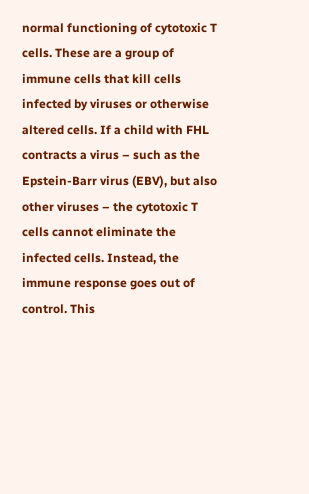normal functioning of cytotoxic T cells. These are a group of immune cells that kill cells infected by viruses or otherwise altered cells. If a child with FHL contracts a virus – such as the Epstein-Barr virus (EBV), but also other viruses – the cytotoxic T cells cannot eliminate the infected cells. Instead, the immune response goes out of control. This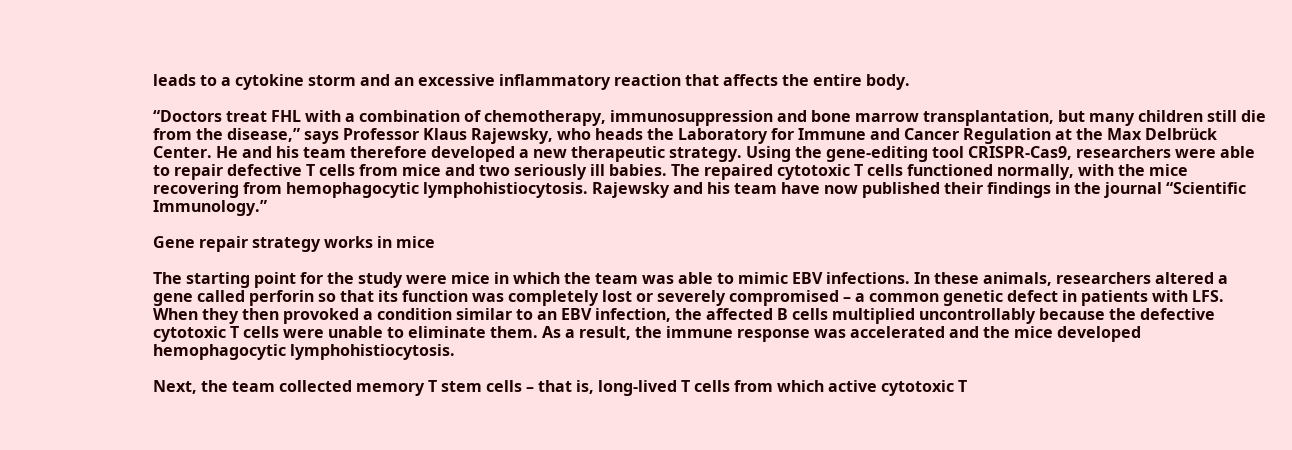leads to a cytokine storm and an excessive inflammatory reaction that affects the entire body.

“Doctors treat FHL with a combination of chemotherapy, immunosuppression and bone marrow transplantation, but many children still die from the disease,” says Professor Klaus Rajewsky, who heads the Laboratory for Immune and Cancer Regulation at the Max Delbrück Center. He and his team therefore developed a new therapeutic strategy. Using the gene-editing tool CRISPR-Cas9, researchers were able to repair defective T cells from mice and two seriously ill babies. The repaired cytotoxic T cells functioned normally, with the mice recovering from hemophagocytic lymphohistiocytosis. Rajewsky and his team have now published their findings in the journal “Scientific Immunology.”

Gene repair strategy works in mice

The starting point for the study were mice in which the team was able to mimic EBV infections. In these animals, researchers altered a gene called perforin so that its function was completely lost or severely compromised – a common genetic defect in patients with LFS. When they then provoked a condition similar to an EBV infection, the affected B cells multiplied uncontrollably because the defective cytotoxic T cells were unable to eliminate them. As a result, the immune response was accelerated and the mice developed hemophagocytic lymphohistiocytosis.

Next, the team collected memory T stem cells – that is, long-lived T cells from which active cytotoxic T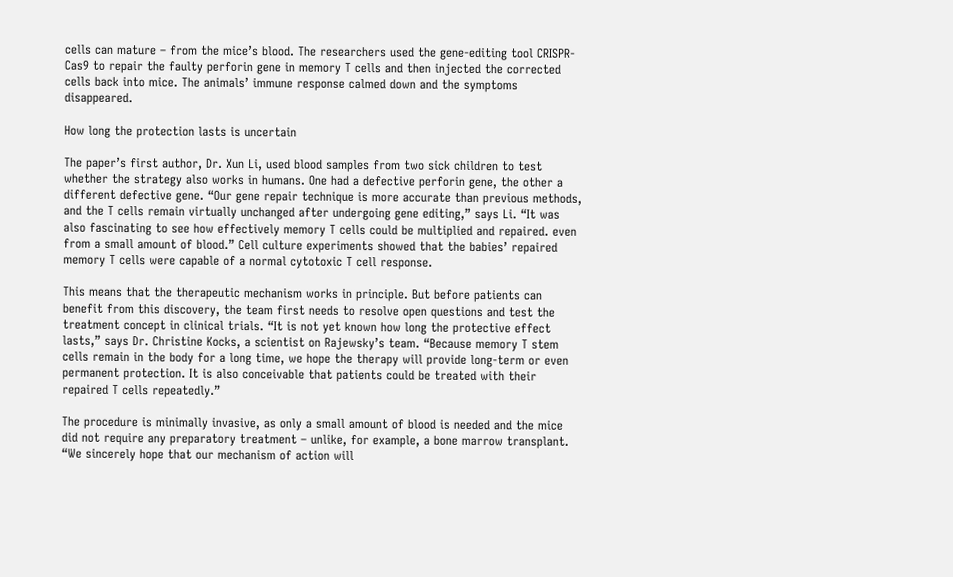cells can mature – from the mice’s blood. The researchers used the gene-editing tool CRISPR-Cas9 to repair the faulty perforin gene in memory T cells and then injected the corrected cells back into mice. The animals’ immune response calmed down and the symptoms disappeared.

How long the protection lasts is uncertain

The paper’s first author, Dr. Xun Li, used blood samples from two sick children to test whether the strategy also works in humans. One had a defective perforin gene, the other a different defective gene. “Our gene repair technique is more accurate than previous methods, and the T cells remain virtually unchanged after undergoing gene editing,” says Li. “It was also fascinating to see how effectively memory T cells could be multiplied and repaired. even from a small amount of blood.” Cell culture experiments showed that the babies’ repaired memory T cells were capable of a normal cytotoxic T cell response.

This means that the therapeutic mechanism works in principle. But before patients can benefit from this discovery, the team first needs to resolve open questions and test the treatment concept in clinical trials. “It is not yet known how long the protective effect lasts,” says Dr. Christine Kocks, a scientist on Rajewsky’s team. “Because memory T stem cells remain in the body for a long time, we hope the therapy will provide long-term or even permanent protection. It is also conceivable that patients could be treated with their repaired T cells repeatedly.”

The procedure is minimally invasive, as only a small amount of blood is needed and the mice did not require any preparatory treatment – unlike, for example, a bone marrow transplant. “We sincerely hope that our mechanism of action will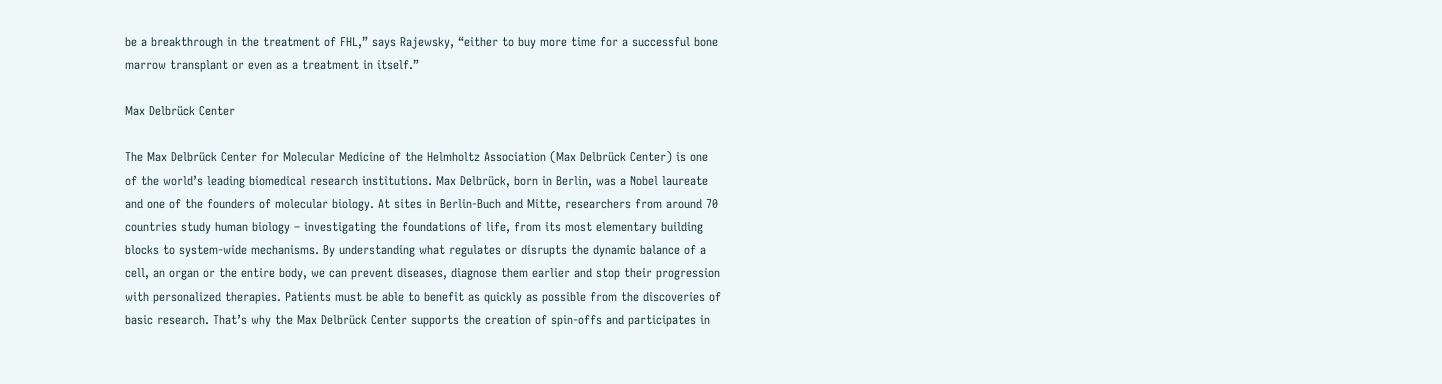be a breakthrough in the treatment of FHL,” says Rajewsky, “either to buy more time for a successful bone marrow transplant or even as a treatment in itself.”

Max Delbrück Center

The Max Delbrück Center for Molecular Medicine of the Helmholtz Association (Max Delbrück Center) is one of the world’s leading biomedical research institutions. Max Delbrück, born in Berlin, was a Nobel laureate and one of the founders of molecular biology. At sites in Berlin-Buch and Mitte, researchers from around 70 countries study human biology – investigating the foundations of life, from its most elementary building blocks to system-wide mechanisms. By understanding what regulates or disrupts the dynamic balance of a cell, an organ or the entire body, we can prevent diseases, diagnose them earlier and stop their progression with personalized therapies. Patients must be able to benefit as quickly as possible from the discoveries of basic research. That’s why the Max Delbrück Center supports the creation of spin-offs and participates in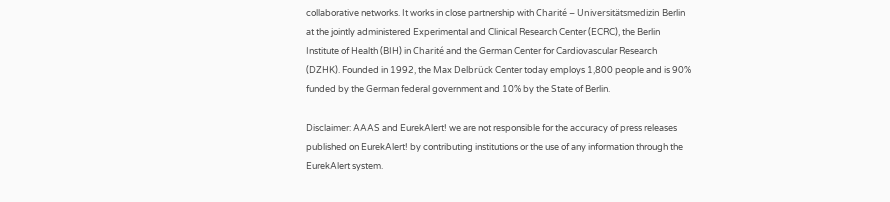collaborative networks. It works in close partnership with Charité – Universitätsmedizin Berlin at the jointly administered Experimental and Clinical Research Center (ECRC), the Berlin Institute of Health (BIH) in Charité and the German Center for Cardiovascular Research (DZHK). Founded in 1992, the Max Delbrück Center today employs 1,800 people and is 90% funded by the German federal government and 10% by the State of Berlin.

Disclaimer: AAAS and EurekAlert! we are not responsible for the accuracy of press releases published on EurekAlert! by contributing institutions or the use of any information through the EurekAlert system.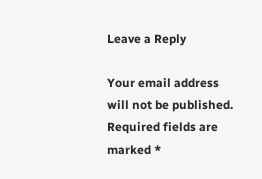Leave a Reply

Your email address will not be published. Required fields are marked *